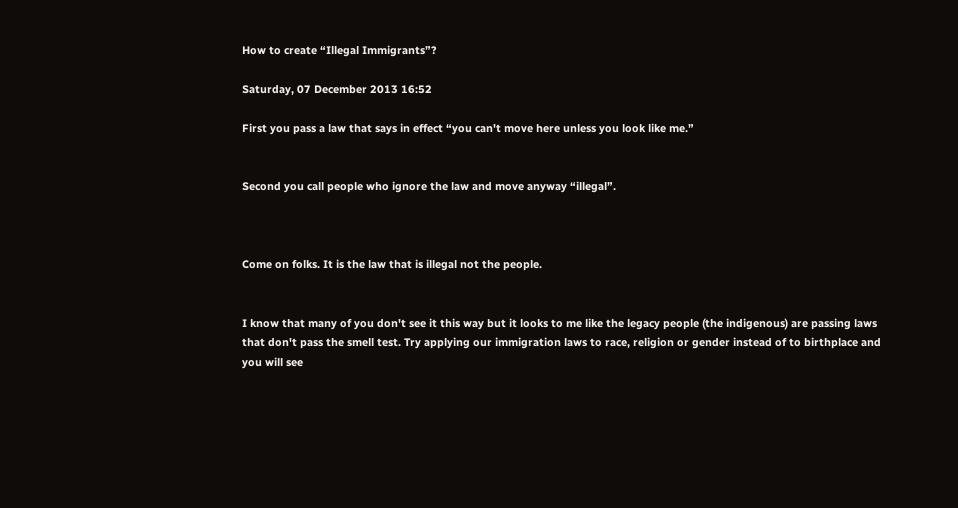How to create “Illegal Immigrants”?

Saturday, 07 December 2013 16:52

First you pass a law that says in effect “you can't move here unless you look like me.”


Second you call people who ignore the law and move anyway “illegal”.



Come on folks. It is the law that is illegal not the people.


I know that many of you don't see it this way but it looks to me like the legacy people (the indigenous) are passing laws that don't pass the smell test. Try applying our immigration laws to race, religion or gender instead of to birthplace and you will see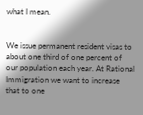what I mean.


We issue permanent resident visas to about one third of one percent of our population each year. At Rational Immigration we want to increase that to one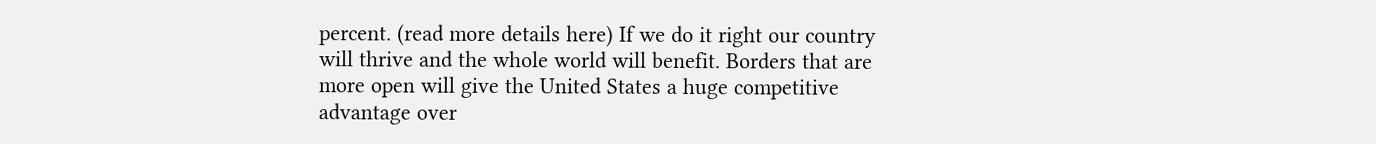percent. (read more details here) If we do it right our country will thrive and the whole world will benefit. Borders that are more open will give the United States a huge competitive advantage over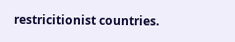restricitionist countries.